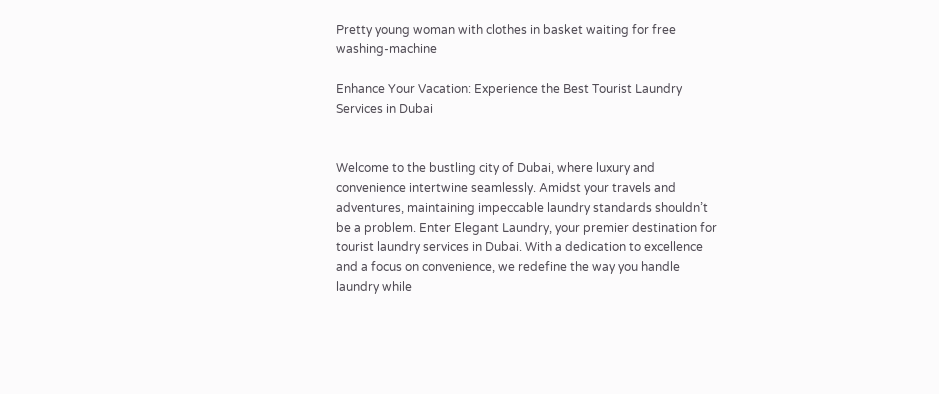Pretty young woman with clothes in basket waiting for free washing-machine

Enhance Your Vacation: Experience the Best Tourist Laundry Services in Dubai


Welcome to the bustling city of Dubai, where luxury and convenience intertwine seamlessly. Amidst your travels and adventures, maintaining impeccable laundry standards shouldn’t be a problem. Enter Elegant Laundry, your premier destination for tourist laundry services in Dubai. With a dedication to excellence and a focus on convenience, we redefine the way you handle laundry while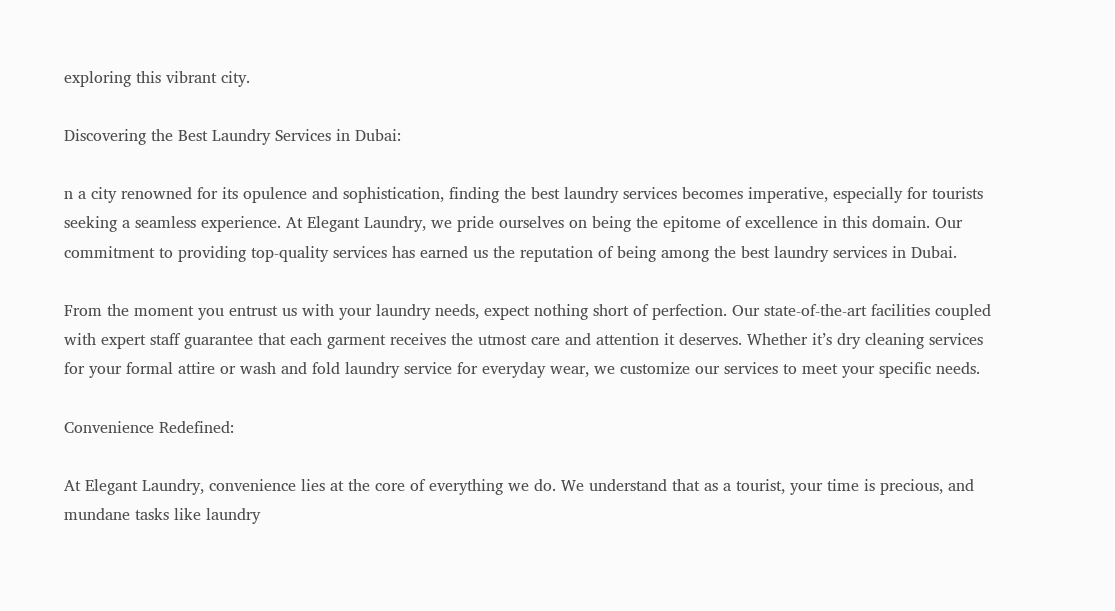exploring this vibrant city.

Discovering the Best Laundry Services in Dubai:

n a city renowned for its opulence and sophistication, finding the best laundry services becomes imperative, especially for tourists seeking a seamless experience. At Elegant Laundry, we pride ourselves on being the epitome of excellence in this domain. Our commitment to providing top-quality services has earned us the reputation of being among the best laundry services in Dubai.

From the moment you entrust us with your laundry needs, expect nothing short of perfection. Our state-of-the-art facilities coupled with expert staff guarantee that each garment receives the utmost care and attention it deserves. Whether it’s dry cleaning services for your formal attire or wash and fold laundry service for everyday wear, we customize our services to meet your specific needs.

Convenience Redefined:

At Elegant Laundry, convenience lies at the core of everything we do. We understand that as a tourist, your time is precious, and mundane tasks like laundry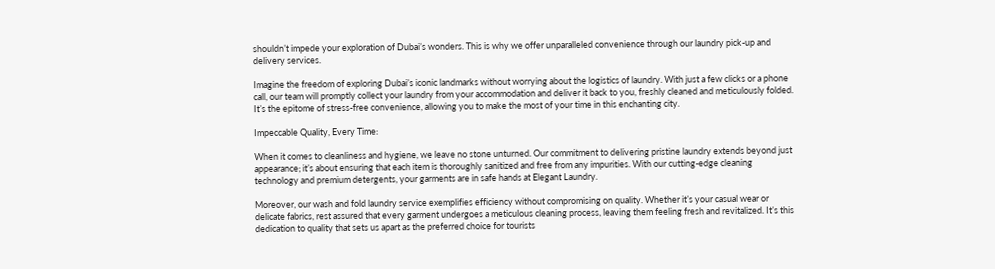shouldn’t impede your exploration of Dubai’s wonders. This is why we offer unparalleled convenience through our laundry pick-up and delivery services.

Imagine the freedom of exploring Dubai’s iconic landmarks without worrying about the logistics of laundry. With just a few clicks or a phone call, our team will promptly collect your laundry from your accommodation and deliver it back to you, freshly cleaned and meticulously folded. It’s the epitome of stress-free convenience, allowing you to make the most of your time in this enchanting city.

Impeccable Quality, Every Time:

When it comes to cleanliness and hygiene, we leave no stone unturned. Our commitment to delivering pristine laundry extends beyond just appearance; it’s about ensuring that each item is thoroughly sanitized and free from any impurities. With our cutting-edge cleaning technology and premium detergents, your garments are in safe hands at Elegant Laundry.

Moreover, our wash and fold laundry service exemplifies efficiency without compromising on quality. Whether it’s your casual wear or delicate fabrics, rest assured that every garment undergoes a meticulous cleaning process, leaving them feeling fresh and revitalized. It’s this dedication to quality that sets us apart as the preferred choice for tourists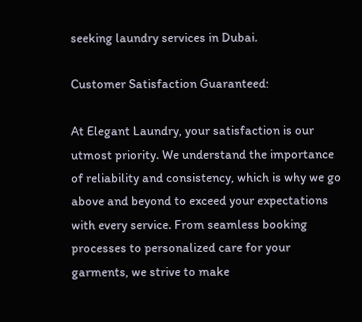seeking laundry services in Dubai.

Customer Satisfaction Guaranteed:

At Elegant Laundry, your satisfaction is our utmost priority. We understand the importance of reliability and consistency, which is why we go above and beyond to exceed your expectations with every service. From seamless booking processes to personalized care for your garments, we strive to make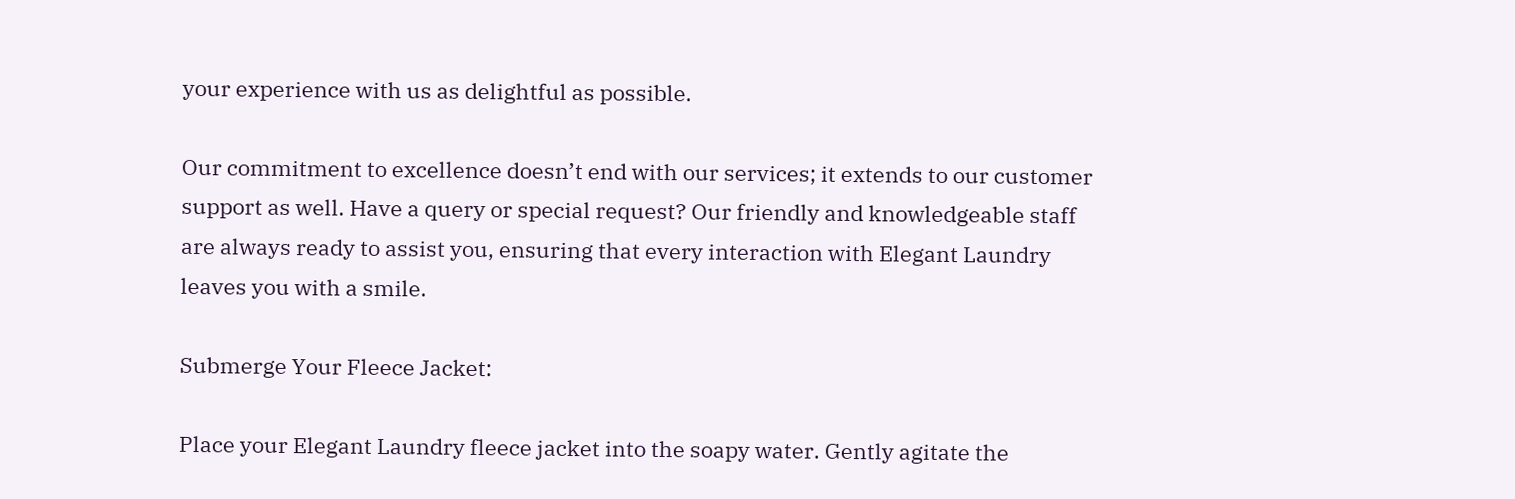your experience with us as delightful as possible.

Our commitment to excellence doesn’t end with our services; it extends to our customer support as well. Have a query or special request? Our friendly and knowledgeable staff are always ready to assist you, ensuring that every interaction with Elegant Laundry leaves you with a smile.

Submerge Your Fleece Jacket:

Place your Elegant Laundry fleece jacket into the soapy water. Gently agitate the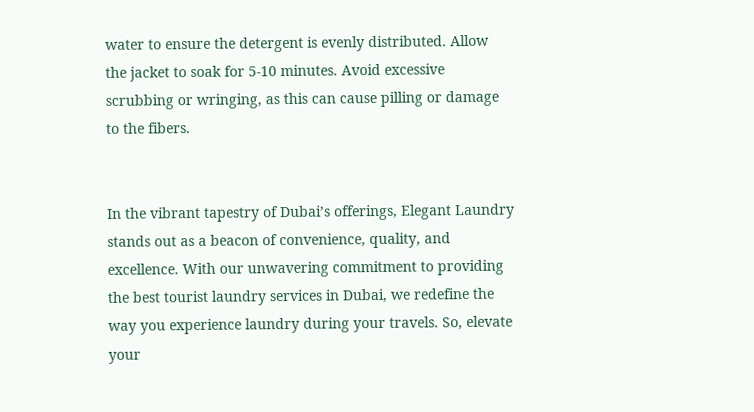water to ensure the detergent is evenly distributed. Allow the jacket to soak for 5-10 minutes. Avoid excessive scrubbing or wringing, as this can cause pilling or damage to the fibers.


In the vibrant tapestry of Dubai’s offerings, Elegant Laundry stands out as a beacon of convenience, quality, and excellence. With our unwavering commitment to providing the best tourist laundry services in Dubai, we redefine the way you experience laundry during your travels. So, elevate your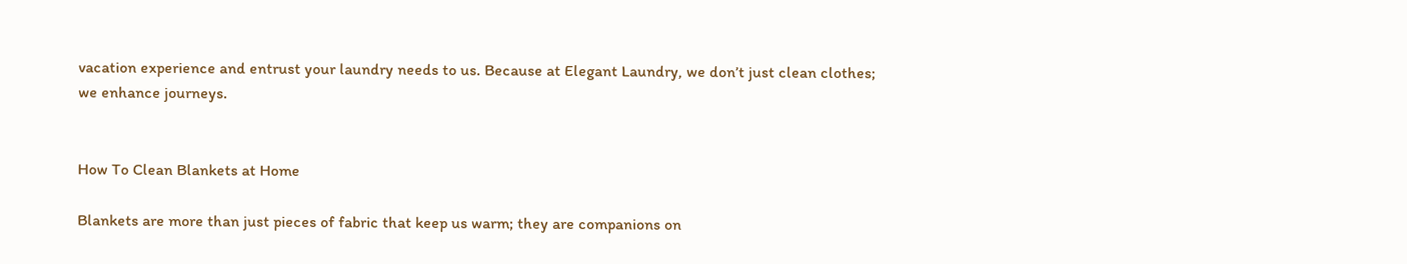vacation experience and entrust your laundry needs to us. Because at Elegant Laundry, we don’t just clean clothes; we enhance journeys.


How To Clean Blankets at Home

Blankets are more than just pieces of fabric that keep us warm; they are companions on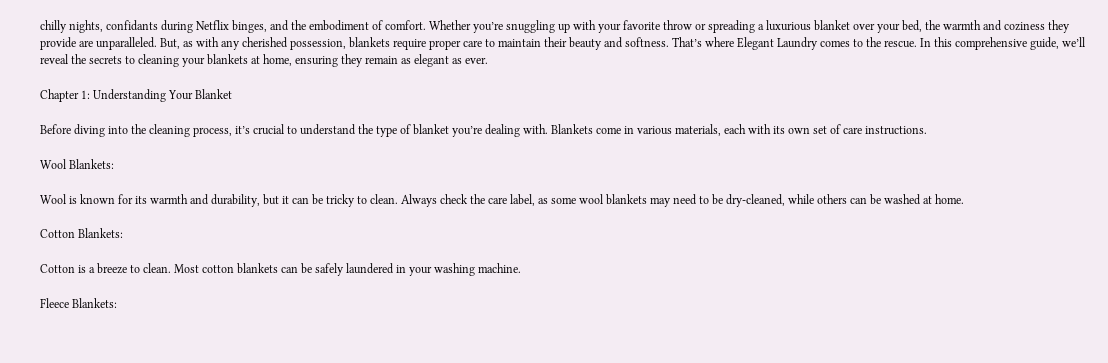chilly nights, confidants during Netflix binges, and the embodiment of comfort. Whether you’re snuggling up with your favorite throw or spreading a luxurious blanket over your bed, the warmth and coziness they provide are unparalleled. But, as with any cherished possession, blankets require proper care to maintain their beauty and softness. That’s where Elegant Laundry comes to the rescue. In this comprehensive guide, we’ll reveal the secrets to cleaning your blankets at home, ensuring they remain as elegant as ever.

Chapter 1: Understanding Your Blanket

Before diving into the cleaning process, it’s crucial to understand the type of blanket you’re dealing with. Blankets come in various materials, each with its own set of care instructions.

Wool Blankets:

Wool is known for its warmth and durability, but it can be tricky to clean. Always check the care label, as some wool blankets may need to be dry-cleaned, while others can be washed at home.

Cotton Blankets:

Cotton is a breeze to clean. Most cotton blankets can be safely laundered in your washing machine.

Fleece Blankets: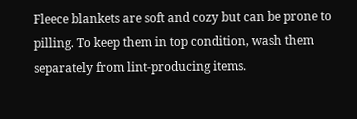Fleece blankets are soft and cozy but can be prone to pilling. To keep them in top condition, wash them separately from lint-producing items.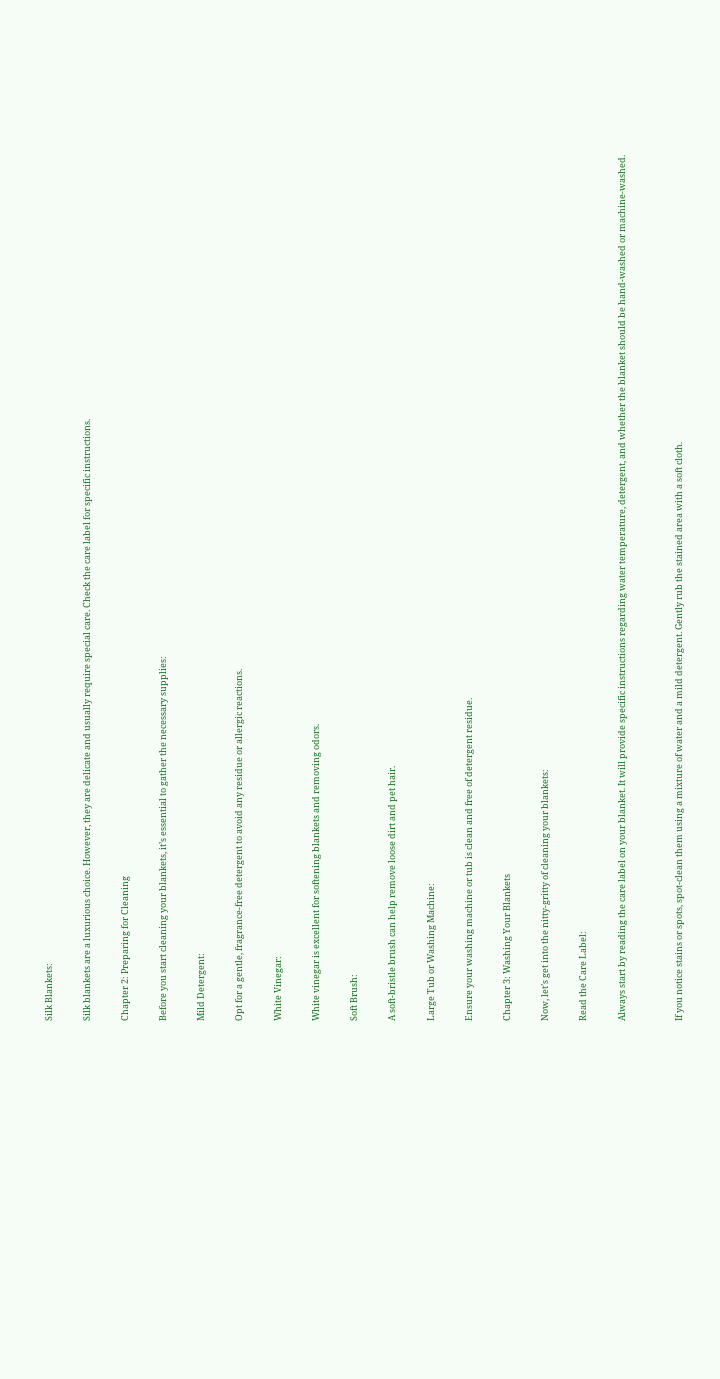Silk Blankets:

Silk blankets are a luxurious choice. However, they are delicate and usually require special care. Check the care label for specific instructions.

Chapter 2: Preparing for Cleaning

Before you start cleaning your blankets, it’s essential to gather the necessary supplies:

Mild Detergent:

Opt for a gentle, fragrance-free detergent to avoid any residue or allergic reactions.

White Vinegar:

White vinegar is excellent for softening blankets and removing odors.

Soft Brush:

A soft-bristle brush can help remove loose dirt and pet hair.

Large Tub or Washing Machine:

Ensure your washing machine or tub is clean and free of detergent residue.

Chapter 3: Washing Your Blankets

Now, let’s get into the nitty-gritty of cleaning your blankets:

Read the Care Label:

Always start by reading the care label on your blanket. It will provide specific instructions regarding water temperature, detergent, and whether the blanket should be hand-washed or machine-washed.


If you notice stains or spots, spot-clean them using a mixture of water and a mild detergent. Gently rub the stained area with a soft cloth.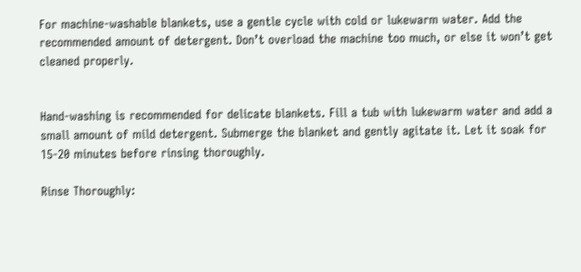For machine-washable blankets, use a gentle cycle with cold or lukewarm water. Add the recommended amount of detergent. Don’t overload the machine too much, or else it won’t get cleaned properly.


Hand-washing is recommended for delicate blankets. Fill a tub with lukewarm water and add a small amount of mild detergent. Submerge the blanket and gently agitate it. Let it soak for 15-20 minutes before rinsing thoroughly.

Rinse Thoroughly: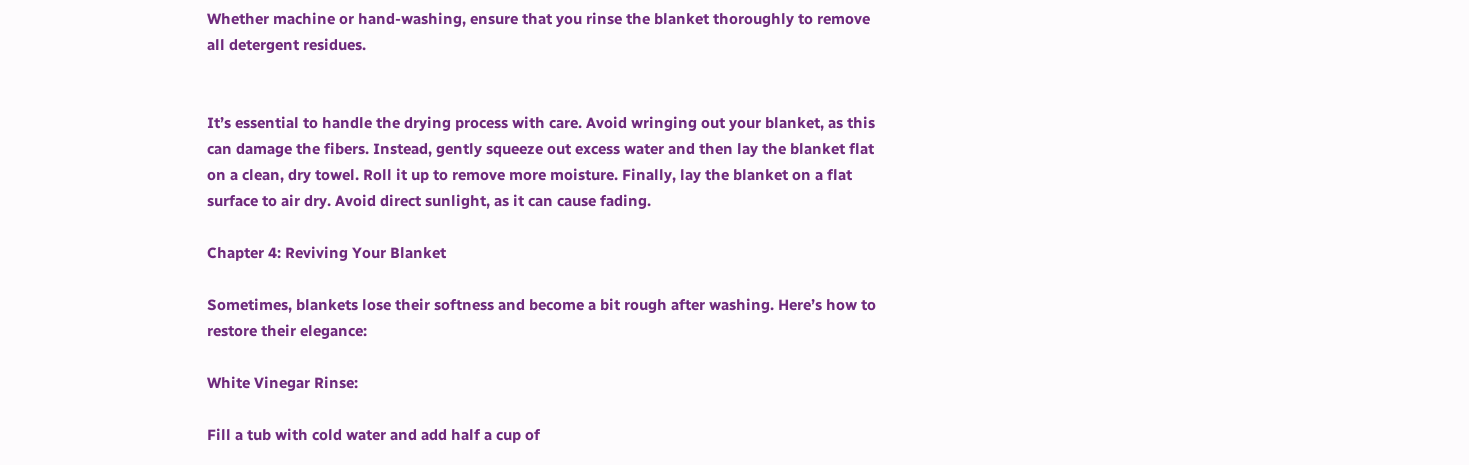Whether machine or hand-washing, ensure that you rinse the blanket thoroughly to remove all detergent residues.


It’s essential to handle the drying process with care. Avoid wringing out your blanket, as this can damage the fibers. Instead, gently squeeze out excess water and then lay the blanket flat on a clean, dry towel. Roll it up to remove more moisture. Finally, lay the blanket on a flat surface to air dry. Avoid direct sunlight, as it can cause fading.

Chapter 4: Reviving Your Blanket

Sometimes, blankets lose their softness and become a bit rough after washing. Here’s how to restore their elegance:

White Vinegar Rinse:

Fill a tub with cold water and add half a cup of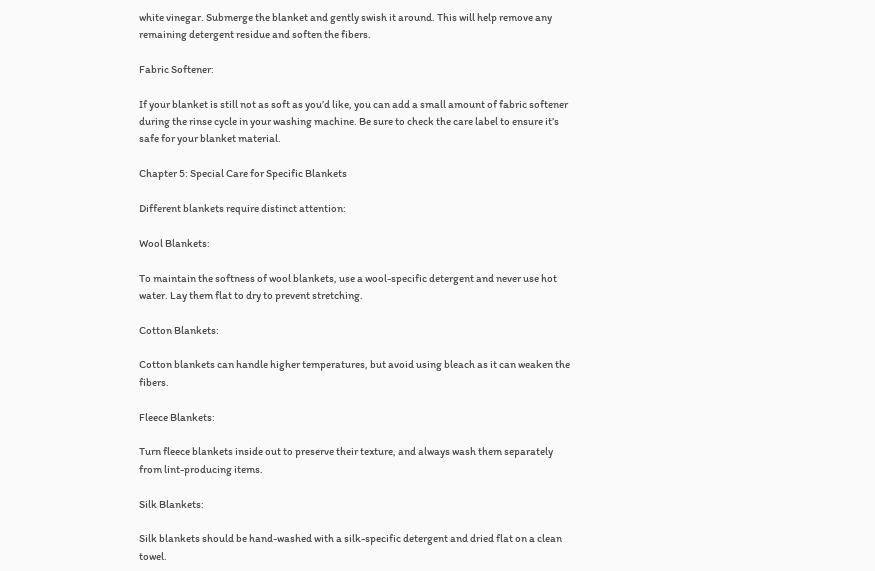white vinegar. Submerge the blanket and gently swish it around. This will help remove any remaining detergent residue and soften the fibers.

Fabric Softener:

If your blanket is still not as soft as you’d like, you can add a small amount of fabric softener during the rinse cycle in your washing machine. Be sure to check the care label to ensure it’s safe for your blanket material.

Chapter 5: Special Care for Specific Blankets

Different blankets require distinct attention:

Wool Blankets:

To maintain the softness of wool blankets, use a wool-specific detergent and never use hot water. Lay them flat to dry to prevent stretching.

Cotton Blankets:

Cotton blankets can handle higher temperatures, but avoid using bleach as it can weaken the fibers.

Fleece Blankets:

Turn fleece blankets inside out to preserve their texture, and always wash them separately from lint-producing items.

Silk Blankets:

Silk blankets should be hand-washed with a silk-specific detergent and dried flat on a clean towel.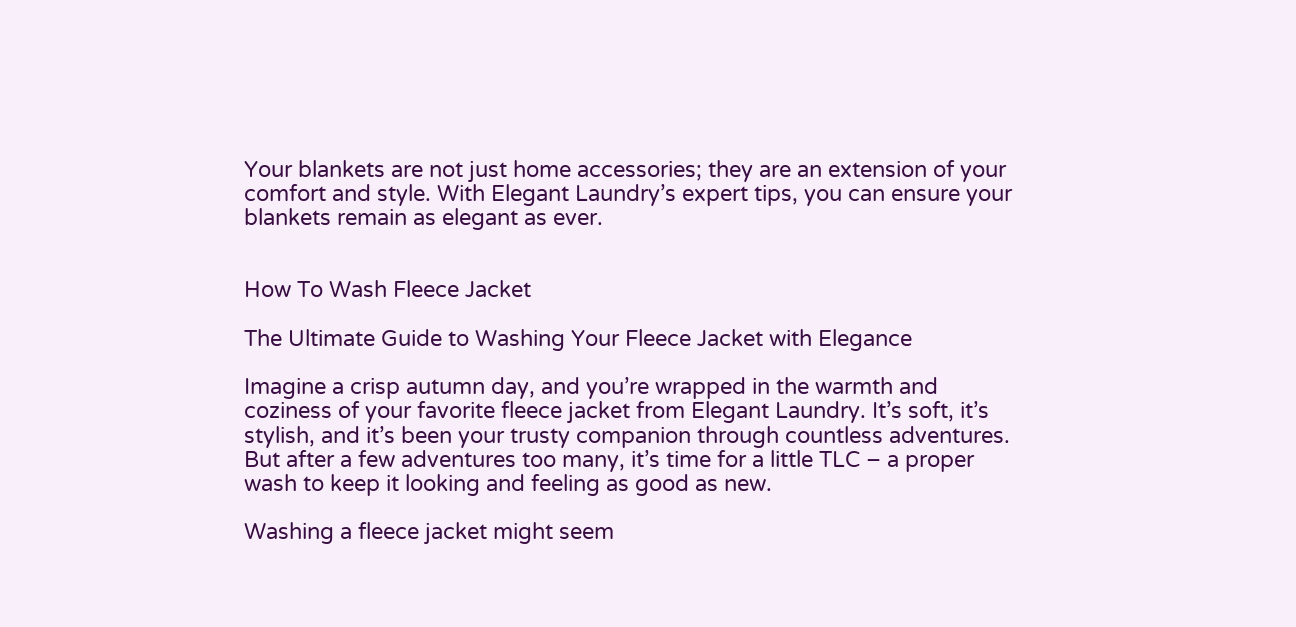Your blankets are not just home accessories; they are an extension of your comfort and style. With Elegant Laundry’s expert tips, you can ensure your blankets remain as elegant as ever.


How To Wash Fleece Jacket

The Ultimate Guide to Washing Your Fleece Jacket with Elegance

Imagine a crisp autumn day, and you’re wrapped in the warmth and coziness of your favorite fleece jacket from Elegant Laundry. It’s soft, it’s stylish, and it’s been your trusty companion through countless adventures. But after a few adventures too many, it’s time for a little TLC – a proper wash to keep it looking and feeling as good as new.

Washing a fleece jacket might seem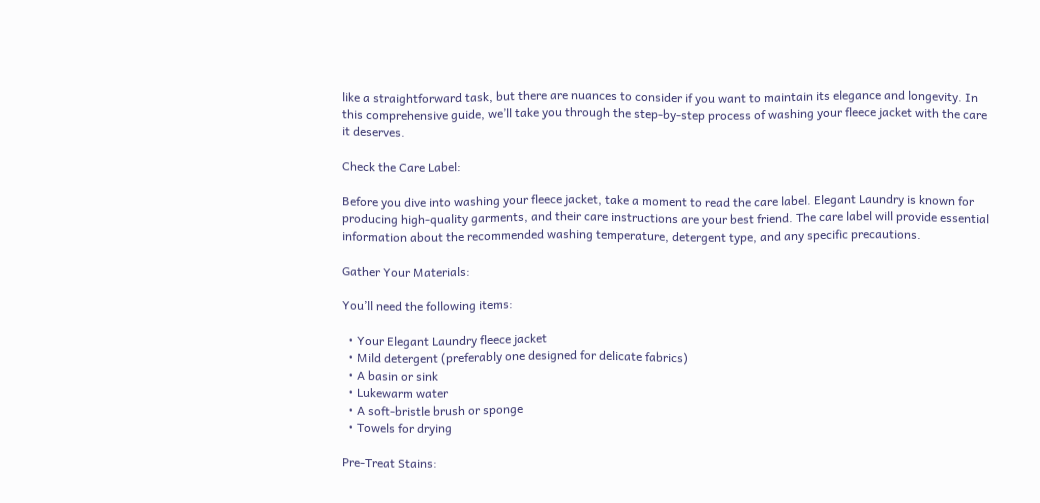like a straightforward task, but there are nuances to consider if you want to maintain its elegance and longevity. In this comprehensive guide, we’ll take you through the step-by-step process of washing your fleece jacket with the care it deserves.

Check the Care Label:

Before you dive into washing your fleece jacket, take a moment to read the care label. Elegant Laundry is known for producing high-quality garments, and their care instructions are your best friend. The care label will provide essential information about the recommended washing temperature, detergent type, and any specific precautions.

Gather Your Materials:

You’ll need the following items:

  • Your Elegant Laundry fleece jacket
  • Mild detergent (preferably one designed for delicate fabrics)
  • A basin or sink
  • Lukewarm water
  • A soft-bristle brush or sponge
  • Towels for drying

Pre-Treat Stains: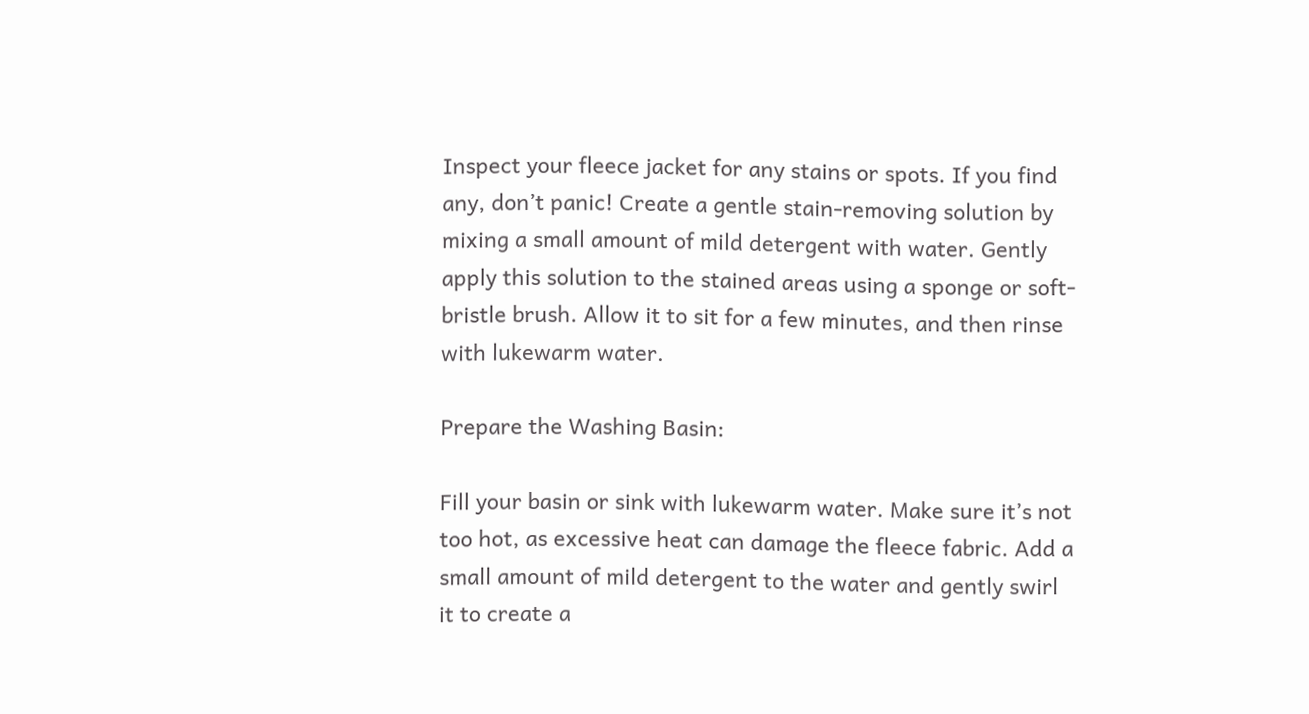Inspect your fleece jacket for any stains or spots. If you find any, don’t panic! Create a gentle stain-removing solution by mixing a small amount of mild detergent with water. Gently apply this solution to the stained areas using a sponge or soft-bristle brush. Allow it to sit for a few minutes, and then rinse with lukewarm water.

Prepare the Washing Basin:

Fill your basin or sink with lukewarm water. Make sure it’s not too hot, as excessive heat can damage the fleece fabric. Add a small amount of mild detergent to the water and gently swirl it to create a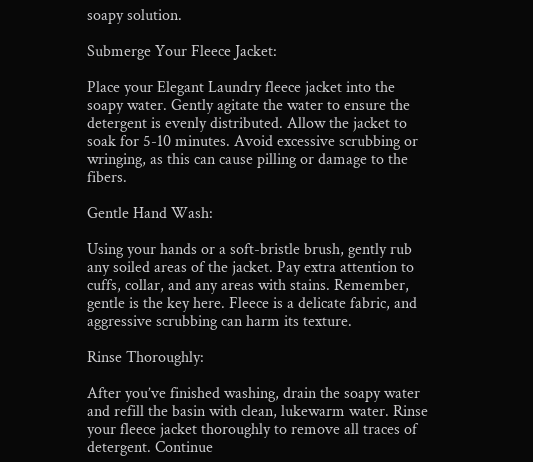soapy solution.

Submerge Your Fleece Jacket:

Place your Elegant Laundry fleece jacket into the soapy water. Gently agitate the water to ensure the detergent is evenly distributed. Allow the jacket to soak for 5-10 minutes. Avoid excessive scrubbing or wringing, as this can cause pilling or damage to the fibers.

Gentle Hand Wash:

Using your hands or a soft-bristle brush, gently rub any soiled areas of the jacket. Pay extra attention to cuffs, collar, and any areas with stains. Remember, gentle is the key here. Fleece is a delicate fabric, and aggressive scrubbing can harm its texture.

Rinse Thoroughly:

After you’ve finished washing, drain the soapy water and refill the basin with clean, lukewarm water. Rinse your fleece jacket thoroughly to remove all traces of detergent. Continue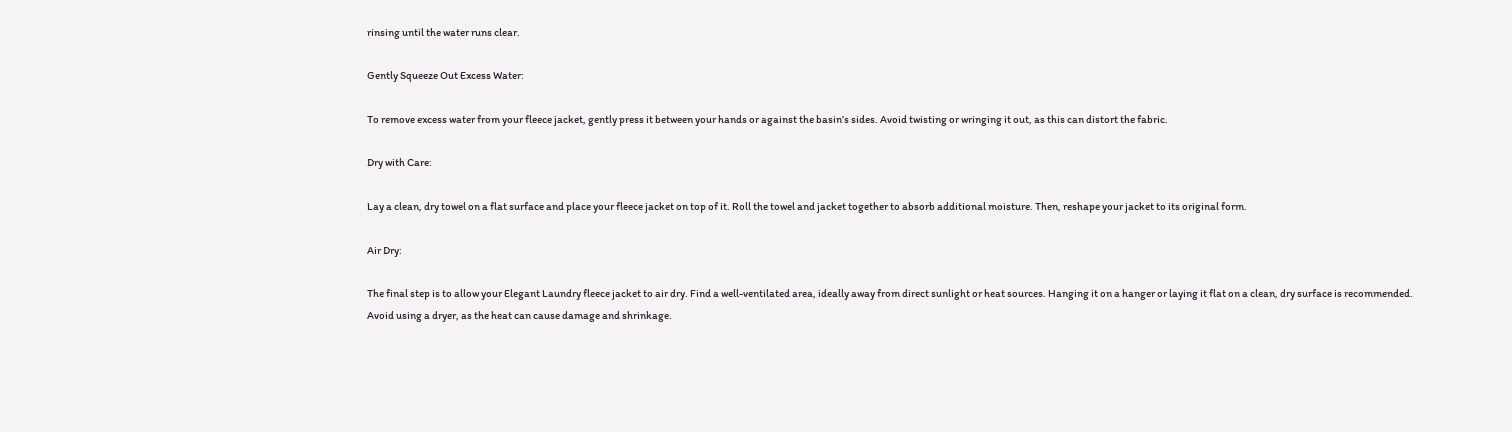rinsing until the water runs clear.

Gently Squeeze Out Excess Water:

To remove excess water from your fleece jacket, gently press it between your hands or against the basin’s sides. Avoid twisting or wringing it out, as this can distort the fabric.

Dry with Care:

Lay a clean, dry towel on a flat surface and place your fleece jacket on top of it. Roll the towel and jacket together to absorb additional moisture. Then, reshape your jacket to its original form.

Air Dry:

The final step is to allow your Elegant Laundry fleece jacket to air dry. Find a well-ventilated area, ideally away from direct sunlight or heat sources. Hanging it on a hanger or laying it flat on a clean, dry surface is recommended. Avoid using a dryer, as the heat can cause damage and shrinkage.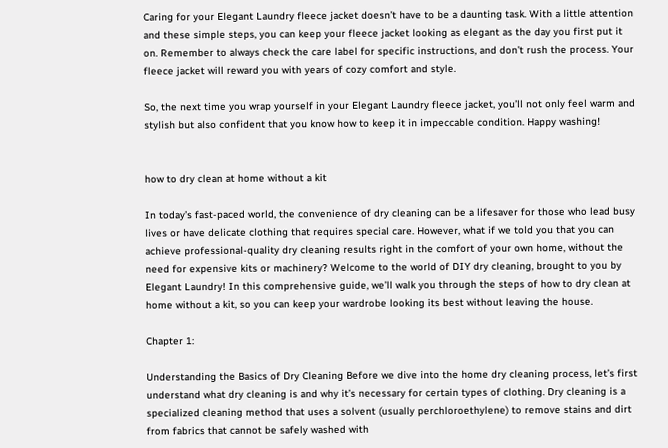Caring for your Elegant Laundry fleece jacket doesn’t have to be a daunting task. With a little attention and these simple steps, you can keep your fleece jacket looking as elegant as the day you first put it on. Remember to always check the care label for specific instructions, and don’t rush the process. Your fleece jacket will reward you with years of cozy comfort and style.

So, the next time you wrap yourself in your Elegant Laundry fleece jacket, you’ll not only feel warm and stylish but also confident that you know how to keep it in impeccable condition. Happy washing!


how to dry clean at home without a kit

In today’s fast-paced world, the convenience of dry cleaning can be a lifesaver for those who lead busy lives or have delicate clothing that requires special care. However, what if we told you that you can achieve professional-quality dry cleaning results right in the comfort of your own home, without the need for expensive kits or machinery? Welcome to the world of DIY dry cleaning, brought to you by Elegant Laundry! In this comprehensive guide, we’ll walk you through the steps of how to dry clean at home without a kit, so you can keep your wardrobe looking its best without leaving the house.

Chapter 1:

Understanding the Basics of Dry Cleaning Before we dive into the home dry cleaning process, let’s first understand what dry cleaning is and why it’s necessary for certain types of clothing. Dry cleaning is a specialized cleaning method that uses a solvent (usually perchloroethylene) to remove stains and dirt from fabrics that cannot be safely washed with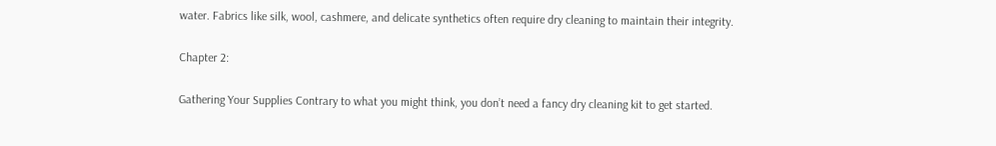water. Fabrics like silk, wool, cashmere, and delicate synthetics often require dry cleaning to maintain their integrity.

Chapter 2:

Gathering Your Supplies Contrary to what you might think, you don’t need a fancy dry cleaning kit to get started.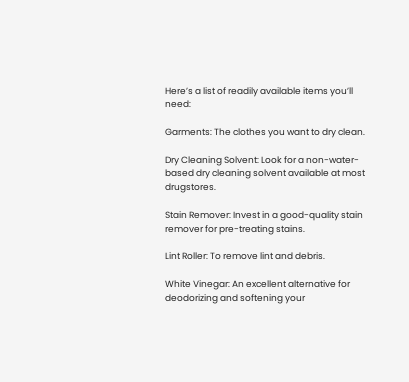Here’s a list of readily available items you’ll need:

Garments: The clothes you want to dry clean.

Dry Cleaning Solvent: Look for a non-water-based dry cleaning solvent available at most drugstores.

Stain Remover: Invest in a good-quality stain remover for pre-treating stains.

Lint Roller: To remove lint and debris.

White Vinegar: An excellent alternative for deodorizing and softening your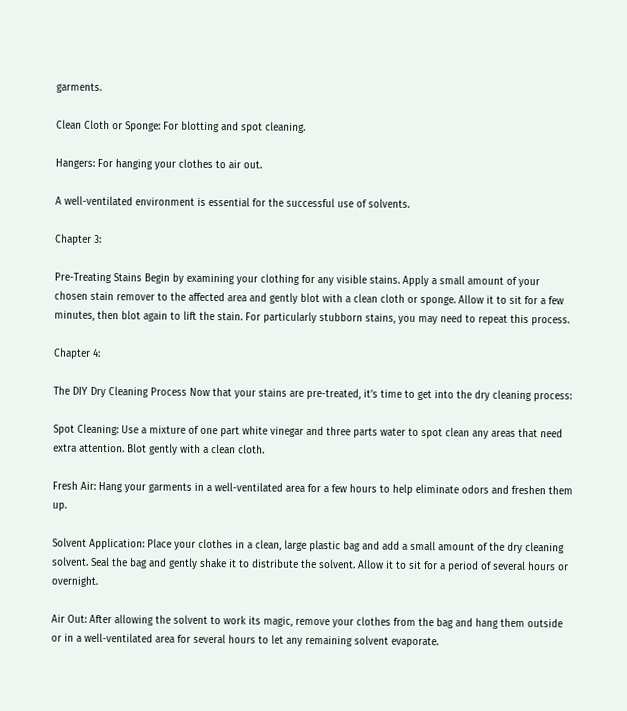garments.

Clean Cloth or Sponge: For blotting and spot cleaning.

Hangers: For hanging your clothes to air out.

A well-ventilated environment is essential for the successful use of solvents.

Chapter 3:

Pre-Treating Stains Begin by examining your clothing for any visible stains. Apply a small amount of your chosen stain remover to the affected area and gently blot with a clean cloth or sponge. Allow it to sit for a few minutes, then blot again to lift the stain. For particularly stubborn stains, you may need to repeat this process.

Chapter 4:

The DIY Dry Cleaning Process Now that your stains are pre-treated, it’s time to get into the dry cleaning process:

Spot Cleaning: Use a mixture of one part white vinegar and three parts water to spot clean any areas that need extra attention. Blot gently with a clean cloth.

Fresh Air: Hang your garments in a well-ventilated area for a few hours to help eliminate odors and freshen them up.

Solvent Application: Place your clothes in a clean, large plastic bag and add a small amount of the dry cleaning solvent. Seal the bag and gently shake it to distribute the solvent. Allow it to sit for a period of several hours or overnight.

Air Out: After allowing the solvent to work its magic, remove your clothes from the bag and hang them outside or in a well-ventilated area for several hours to let any remaining solvent evaporate.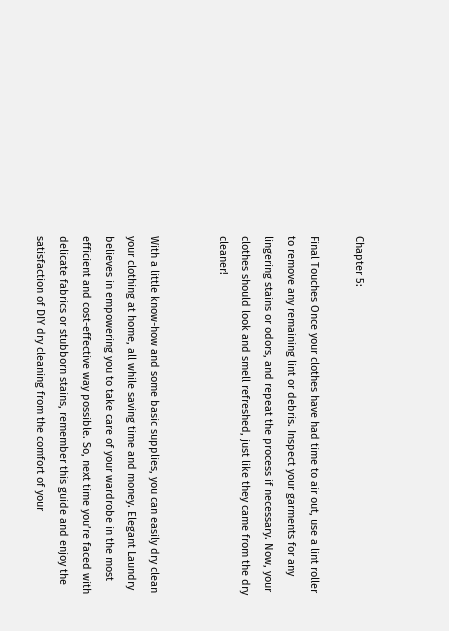Chapter 5:

Final Touches Once your clothes have had time to air out, use a lint roller to remove any remaining lint or debris. Inspect your garments for any lingering stains or odors, and repeat the process if necessary. Now, your clothes should look and smell refreshed, just like they came from the dry cleaner!


With a little know-how and some basic supplies, you can easily dry clean your clothing at home, all while saving time and money. Elegant Laundry believes in empowering you to take care of your wardrobe in the most efficient and cost-effective way possible. So, next time you’re faced with delicate fabrics or stubborn stains, remember this guide and enjoy the satisfaction of DIY dry cleaning from the comfort of your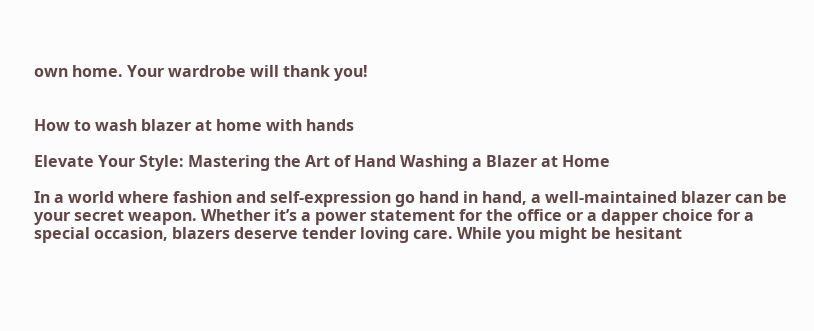own home. Your wardrobe will thank you!


How to wash blazer at home with hands

Elevate Your Style: Mastering the Art of Hand Washing a Blazer at Home

In a world where fashion and self-expression go hand in hand, a well-maintained blazer can be your secret weapon. Whether it’s a power statement for the office or a dapper choice for a special occasion, blazers deserve tender loving care. While you might be hesitant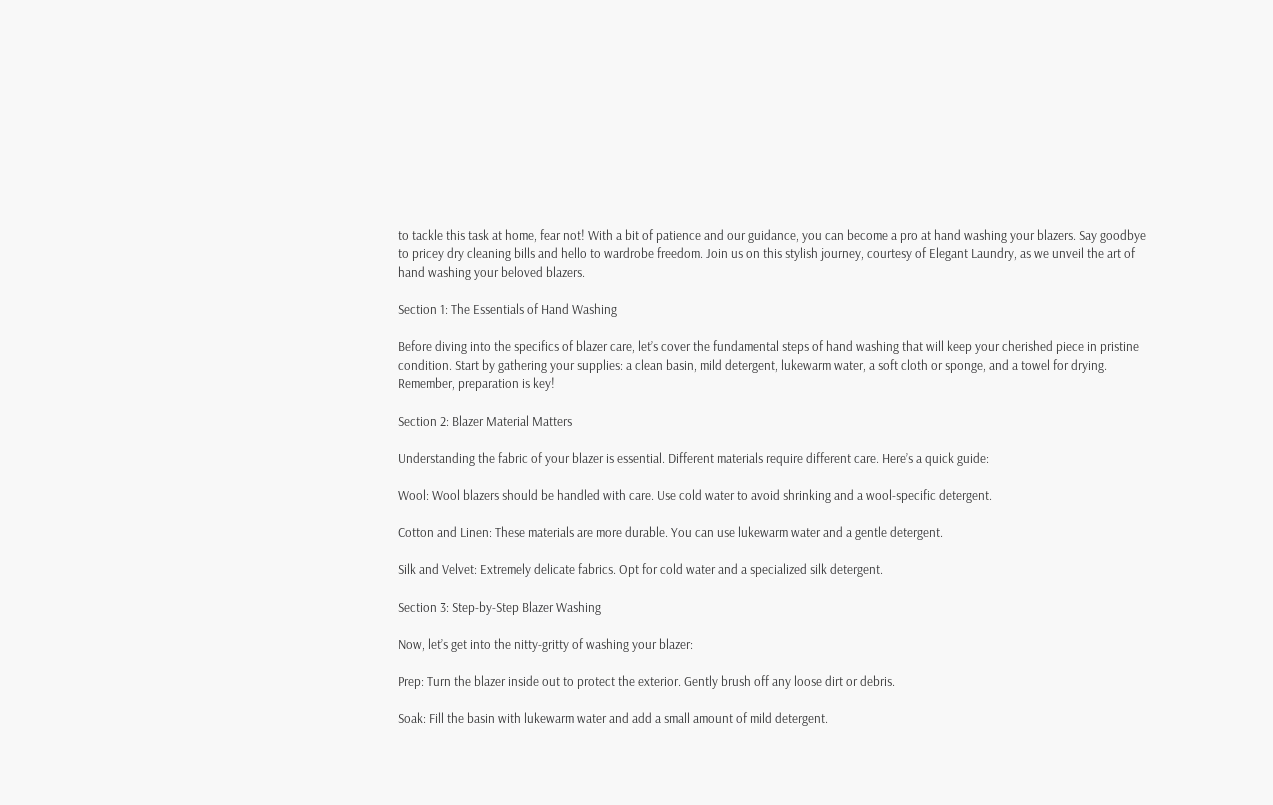to tackle this task at home, fear not! With a bit of patience and our guidance, you can become a pro at hand washing your blazers. Say goodbye to pricey dry cleaning bills and hello to wardrobe freedom. Join us on this stylish journey, courtesy of Elegant Laundry, as we unveil the art of hand washing your beloved blazers.

Section 1: The Essentials of Hand Washing

Before diving into the specifics of blazer care, let’s cover the fundamental steps of hand washing that will keep your cherished piece in pristine condition. Start by gathering your supplies: a clean basin, mild detergent, lukewarm water, a soft cloth or sponge, and a towel for drying. Remember, preparation is key!

Section 2: Blazer Material Matters

Understanding the fabric of your blazer is essential. Different materials require different care. Here’s a quick guide:

Wool: Wool blazers should be handled with care. Use cold water to avoid shrinking and a wool-specific detergent.

Cotton and Linen: These materials are more durable. You can use lukewarm water and a gentle detergent.

Silk and Velvet: Extremely delicate fabrics. Opt for cold water and a specialized silk detergent.

Section 3: Step-by-Step Blazer Washing

Now, let’s get into the nitty-gritty of washing your blazer:

Prep: Turn the blazer inside out to protect the exterior. Gently brush off any loose dirt or debris.

Soak: Fill the basin with lukewarm water and add a small amount of mild detergent.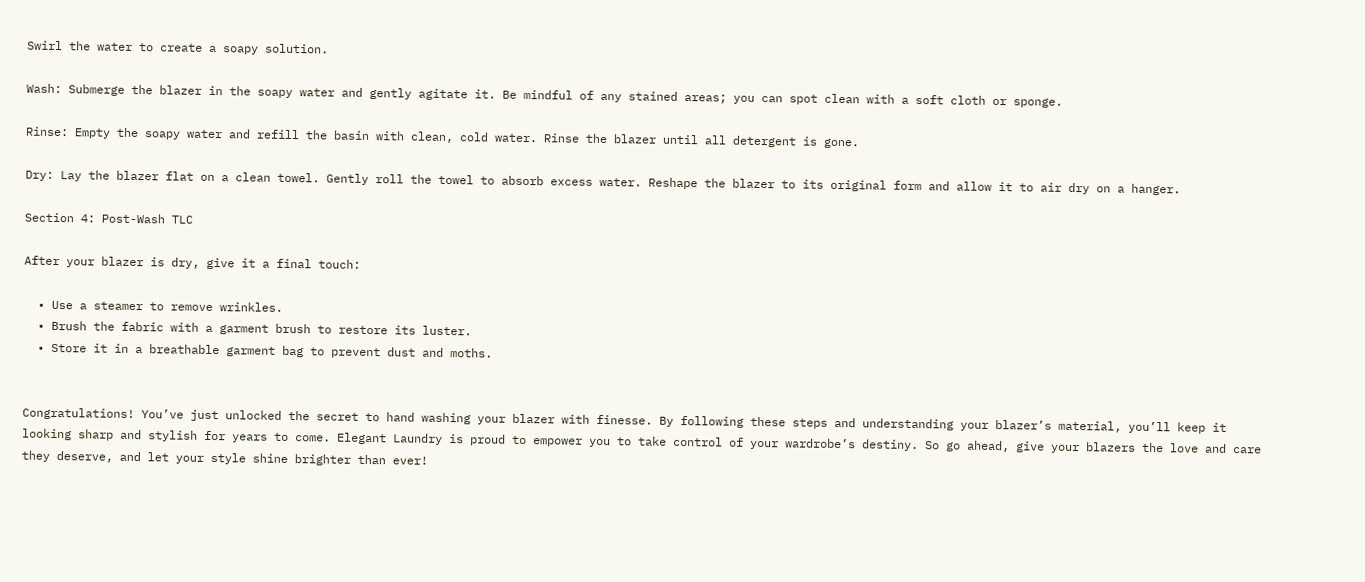Swirl the water to create a soapy solution.

Wash: Submerge the blazer in the soapy water and gently agitate it. Be mindful of any stained areas; you can spot clean with a soft cloth or sponge.

Rinse: Empty the soapy water and refill the basin with clean, cold water. Rinse the blazer until all detergent is gone.

Dry: Lay the blazer flat on a clean towel. Gently roll the towel to absorb excess water. Reshape the blazer to its original form and allow it to air dry on a hanger.

Section 4: Post-Wash TLC

After your blazer is dry, give it a final touch:

  • Use a steamer to remove wrinkles.
  • Brush the fabric with a garment brush to restore its luster.
  • Store it in a breathable garment bag to prevent dust and moths.


Congratulations! You’ve just unlocked the secret to hand washing your blazer with finesse. By following these steps and understanding your blazer’s material, you’ll keep it looking sharp and stylish for years to come. Elegant Laundry is proud to empower you to take control of your wardrobe’s destiny. So go ahead, give your blazers the love and care they deserve, and let your style shine brighter than ever!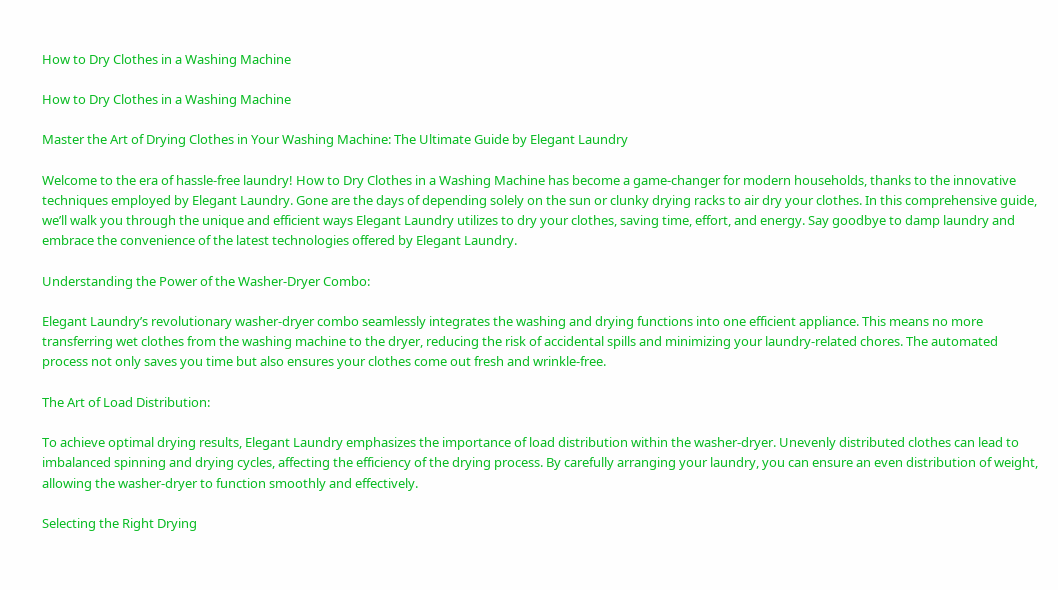How to Dry Clothes in a Washing Machine

How to Dry Clothes in a Washing Machine

Master the Art of Drying Clothes in Your Washing Machine: The Ultimate Guide by Elegant Laundry

Welcome to the era of hassle-free laundry! How to Dry Clothes in a Washing Machine has become a game-changer for modern households, thanks to the innovative techniques employed by Elegant Laundry. Gone are the days of depending solely on the sun or clunky drying racks to air dry your clothes. In this comprehensive guide, we’ll walk you through the unique and efficient ways Elegant Laundry utilizes to dry your clothes, saving time, effort, and energy. Say goodbye to damp laundry and embrace the convenience of the latest technologies offered by Elegant Laundry.

Understanding the Power of the Washer-Dryer Combo:

Elegant Laundry’s revolutionary washer-dryer combo seamlessly integrates the washing and drying functions into one efficient appliance. This means no more transferring wet clothes from the washing machine to the dryer, reducing the risk of accidental spills and minimizing your laundry-related chores. The automated process not only saves you time but also ensures your clothes come out fresh and wrinkle-free.

The Art of Load Distribution:

To achieve optimal drying results, Elegant Laundry emphasizes the importance of load distribution within the washer-dryer. Unevenly distributed clothes can lead to imbalanced spinning and drying cycles, affecting the efficiency of the drying process. By carefully arranging your laundry, you can ensure an even distribution of weight, allowing the washer-dryer to function smoothly and effectively.

Selecting the Right Drying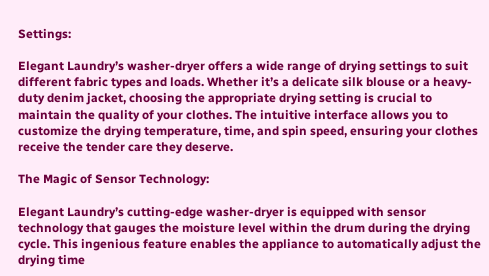Settings:

Elegant Laundry’s washer-dryer offers a wide range of drying settings to suit different fabric types and loads. Whether it’s a delicate silk blouse or a heavy-duty denim jacket, choosing the appropriate drying setting is crucial to maintain the quality of your clothes. The intuitive interface allows you to customize the drying temperature, time, and spin speed, ensuring your clothes receive the tender care they deserve.

The Magic of Sensor Technology:

Elegant Laundry’s cutting-edge washer-dryer is equipped with sensor technology that gauges the moisture level within the drum during the drying cycle. This ingenious feature enables the appliance to automatically adjust the drying time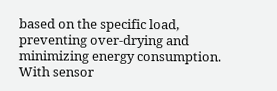based on the specific load, preventing over-drying and minimizing energy consumption. With sensor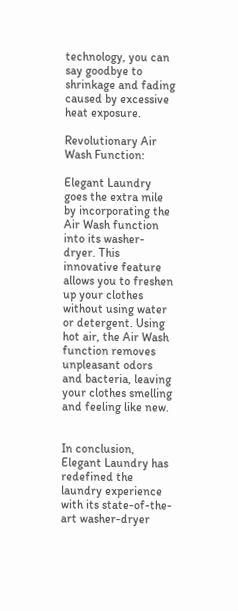technology, you can say goodbye to shrinkage and fading caused by excessive heat exposure.

Revolutionary Air Wash Function:

Elegant Laundry goes the extra mile by incorporating the Air Wash function into its washer-dryer. This innovative feature allows you to freshen up your clothes without using water or detergent. Using hot air, the Air Wash function removes unpleasant odors and bacteria, leaving your clothes smelling and feeling like new.


In conclusion, Elegant Laundry has redefined the laundry experience with its state-of-the-art washer-dryer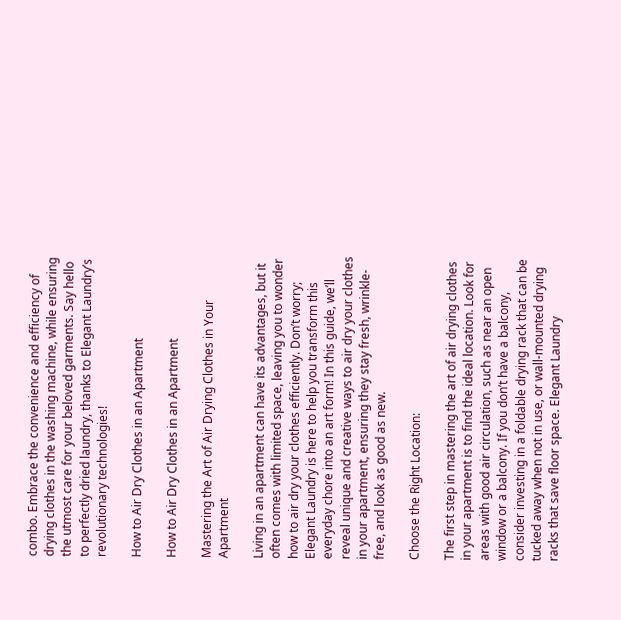combo. Embrace the convenience and efficiency of drying clothes in the washing machine, while ensuring the utmost care for your beloved garments. Say hello to perfectly dried laundry, thanks to Elegant Laundry’s revolutionary technologies!

How to Air Dry Clothes in an Apartment

How to Air Dry Clothes in an Apartment

Mastering the Art of Air Drying Clothes in Your Apartment

Living in an apartment can have its advantages, but it often comes with limited space, leaving you to wonder how to air dry your clothes efficiently. Don’t worry; Elegant Laundry is here to help you transform this everyday chore into an art form! In this guide, we’ll reveal unique and creative ways to air dry your clothes in your apartment, ensuring they stay fresh, wrinkle-free, and look as good as new.

Choose the Right Location:

The first step in mastering the art of air drying clothes in your apartment is to find the ideal location. Look for areas with good air circulation, such as near an open window or a balcony. If you don’t have a balcony, consider investing in a foldable drying rack that can be tucked away when not in use, or wall-mounted drying racks that save floor space. Elegant Laundry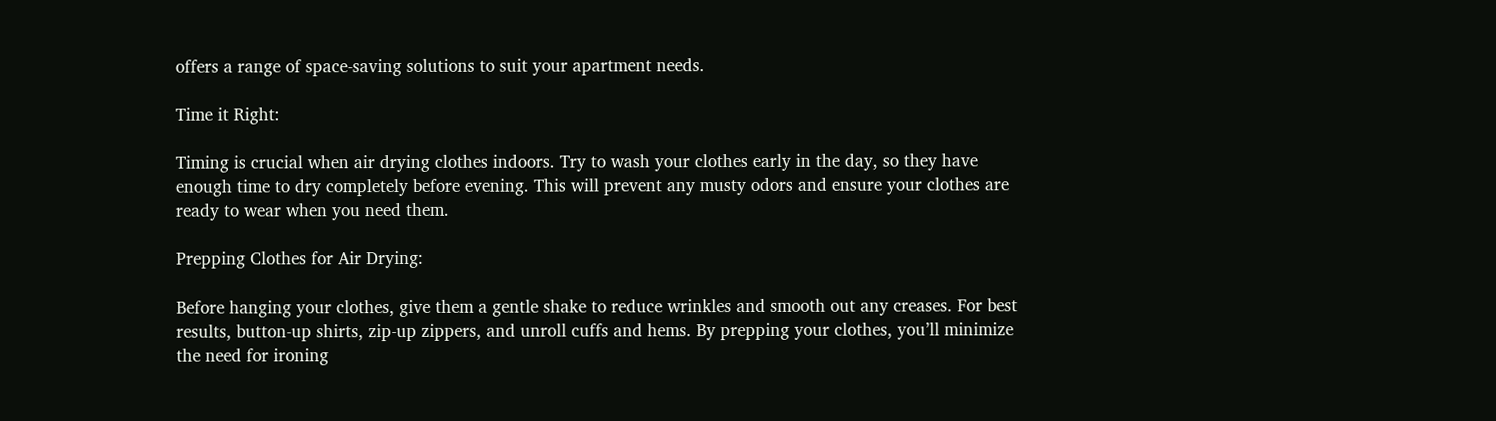offers a range of space-saving solutions to suit your apartment needs.

Time it Right:

Timing is crucial when air drying clothes indoors. Try to wash your clothes early in the day, so they have enough time to dry completely before evening. This will prevent any musty odors and ensure your clothes are ready to wear when you need them.

Prepping Clothes for Air Drying:

Before hanging your clothes, give them a gentle shake to reduce wrinkles and smooth out any creases. For best results, button-up shirts, zip-up zippers, and unroll cuffs and hems. By prepping your clothes, you’ll minimize the need for ironing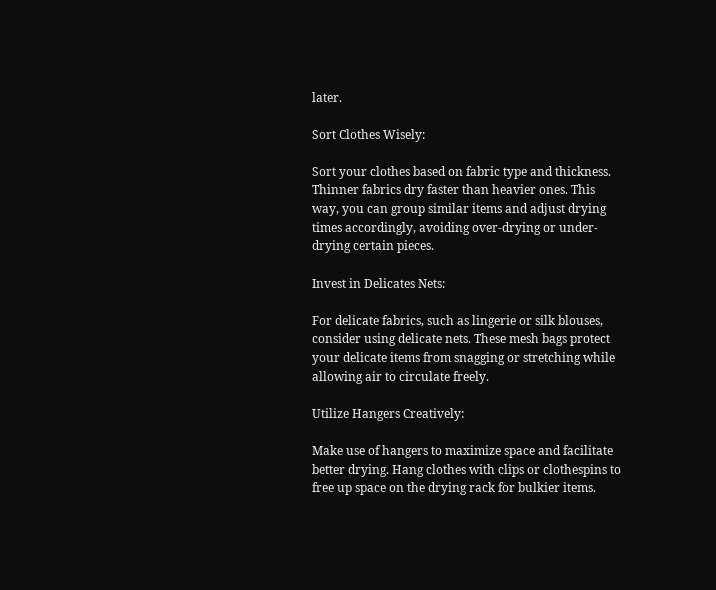later.

Sort Clothes Wisely:

Sort your clothes based on fabric type and thickness. Thinner fabrics dry faster than heavier ones. This way, you can group similar items and adjust drying times accordingly, avoiding over-drying or under-drying certain pieces.

Invest in Delicates Nets:

For delicate fabrics, such as lingerie or silk blouses, consider using delicate nets. These mesh bags protect your delicate items from snagging or stretching while allowing air to circulate freely.

Utilize Hangers Creatively:

Make use of hangers to maximize space and facilitate better drying. Hang clothes with clips or clothespins to free up space on the drying rack for bulkier items.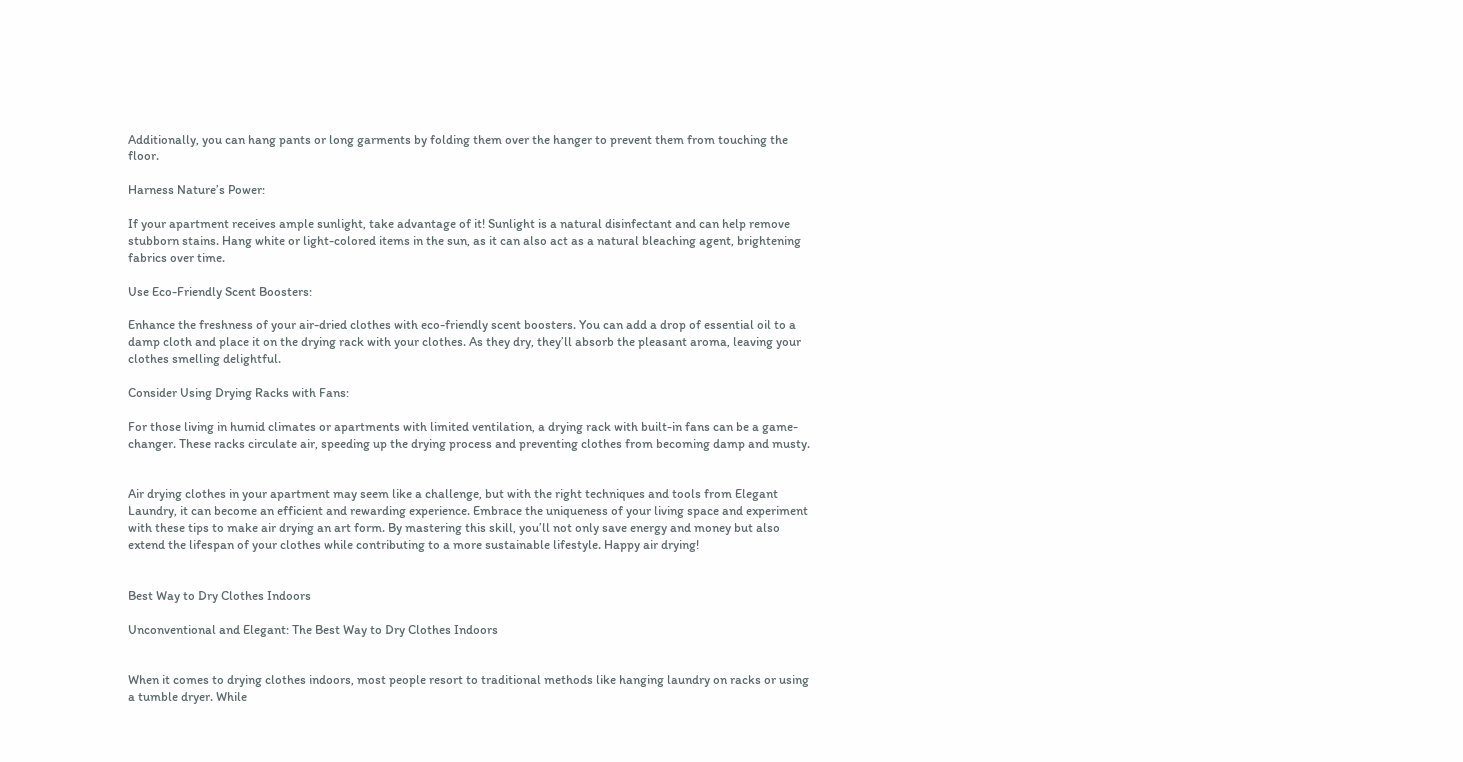Additionally, you can hang pants or long garments by folding them over the hanger to prevent them from touching the floor.

Harness Nature’s Power:

If your apartment receives ample sunlight, take advantage of it! Sunlight is a natural disinfectant and can help remove stubborn stains. Hang white or light-colored items in the sun, as it can also act as a natural bleaching agent, brightening fabrics over time.

Use Eco-Friendly Scent Boosters:

Enhance the freshness of your air-dried clothes with eco-friendly scent boosters. You can add a drop of essential oil to a damp cloth and place it on the drying rack with your clothes. As they dry, they’ll absorb the pleasant aroma, leaving your clothes smelling delightful.

Consider Using Drying Racks with Fans:

For those living in humid climates or apartments with limited ventilation, a drying rack with built-in fans can be a game-changer. These racks circulate air, speeding up the drying process and preventing clothes from becoming damp and musty.


Air drying clothes in your apartment may seem like a challenge, but with the right techniques and tools from Elegant Laundry, it can become an efficient and rewarding experience. Embrace the uniqueness of your living space and experiment with these tips to make air drying an art form. By mastering this skill, you’ll not only save energy and money but also extend the lifespan of your clothes while contributing to a more sustainable lifestyle. Happy air drying!


Best Way to Dry Clothes Indoors

Unconventional and Elegant: The Best Way to Dry Clothes Indoors


When it comes to drying clothes indoors, most people resort to traditional methods like hanging laundry on racks or using a tumble dryer. While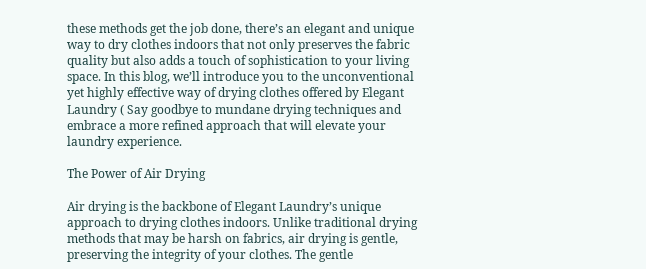these methods get the job done, there’s an elegant and unique way to dry clothes indoors that not only preserves the fabric quality but also adds a touch of sophistication to your living space. In this blog, we’ll introduce you to the unconventional yet highly effective way of drying clothes offered by Elegant Laundry ( Say goodbye to mundane drying techniques and embrace a more refined approach that will elevate your laundry experience.

The Power of Air Drying

Air drying is the backbone of Elegant Laundry’s unique approach to drying clothes indoors. Unlike traditional drying methods that may be harsh on fabrics, air drying is gentle, preserving the integrity of your clothes. The gentle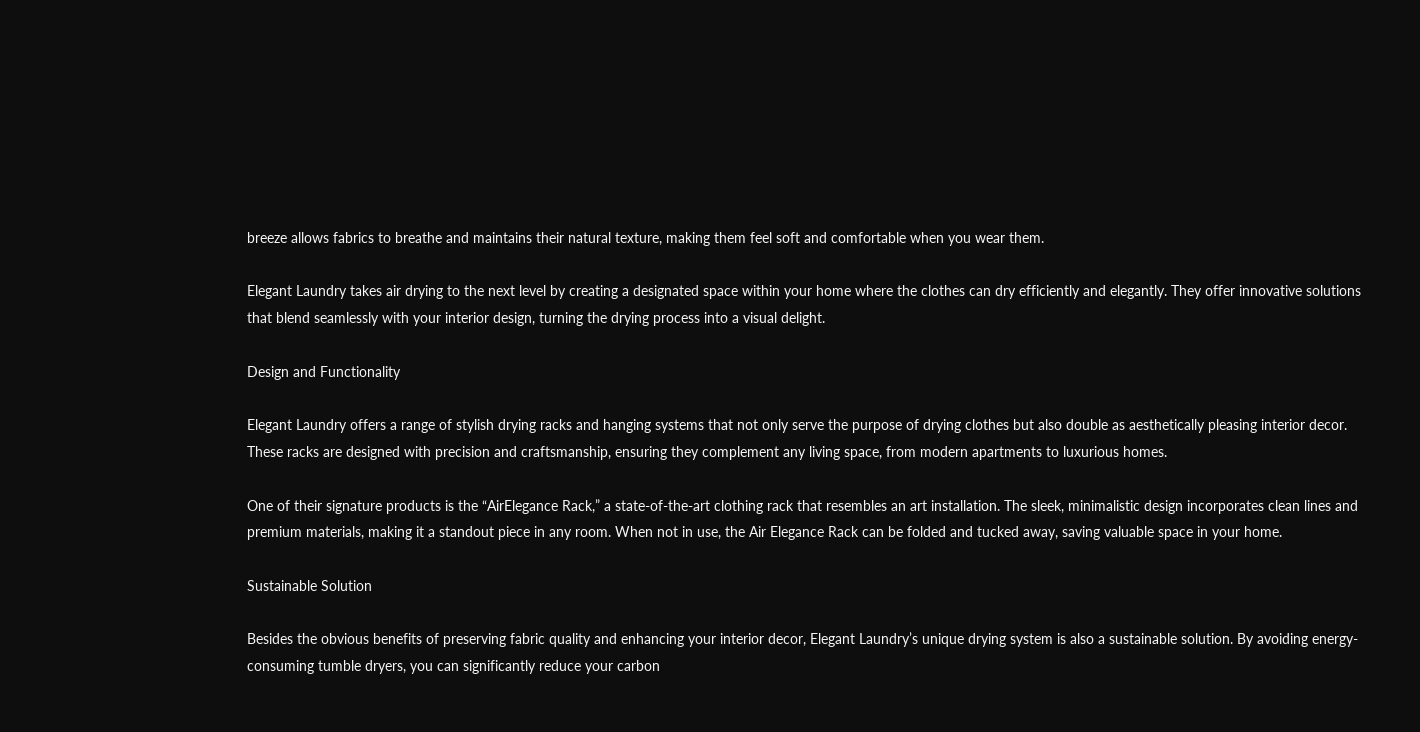breeze allows fabrics to breathe and maintains their natural texture, making them feel soft and comfortable when you wear them.

Elegant Laundry takes air drying to the next level by creating a designated space within your home where the clothes can dry efficiently and elegantly. They offer innovative solutions that blend seamlessly with your interior design, turning the drying process into a visual delight.

Design and Functionality

Elegant Laundry offers a range of stylish drying racks and hanging systems that not only serve the purpose of drying clothes but also double as aesthetically pleasing interior decor. These racks are designed with precision and craftsmanship, ensuring they complement any living space, from modern apartments to luxurious homes.

One of their signature products is the “AirElegance Rack,” a state-of-the-art clothing rack that resembles an art installation. The sleek, minimalistic design incorporates clean lines and premium materials, making it a standout piece in any room. When not in use, the Air Elegance Rack can be folded and tucked away, saving valuable space in your home.

Sustainable Solution

Besides the obvious benefits of preserving fabric quality and enhancing your interior decor, Elegant Laundry’s unique drying system is also a sustainable solution. By avoiding energy-consuming tumble dryers, you can significantly reduce your carbon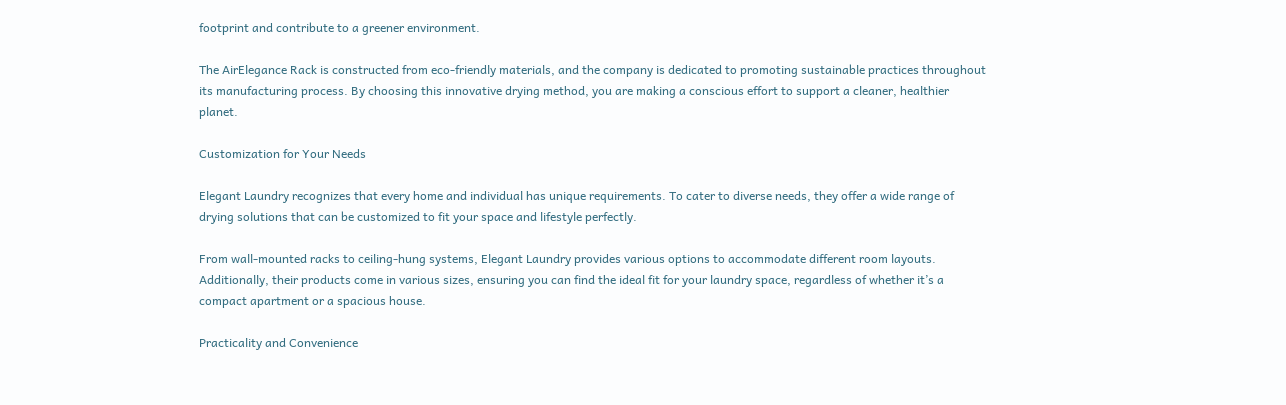footprint and contribute to a greener environment.

The AirElegance Rack is constructed from eco-friendly materials, and the company is dedicated to promoting sustainable practices throughout its manufacturing process. By choosing this innovative drying method, you are making a conscious effort to support a cleaner, healthier planet.

Customization for Your Needs

Elegant Laundry recognizes that every home and individual has unique requirements. To cater to diverse needs, they offer a wide range of drying solutions that can be customized to fit your space and lifestyle perfectly.

From wall-mounted racks to ceiling-hung systems, Elegant Laundry provides various options to accommodate different room layouts. Additionally, their products come in various sizes, ensuring you can find the ideal fit for your laundry space, regardless of whether it’s a compact apartment or a spacious house.

Practicality and Convenience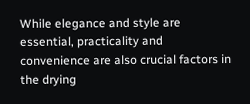While elegance and style are essential, practicality and convenience are also crucial factors in the drying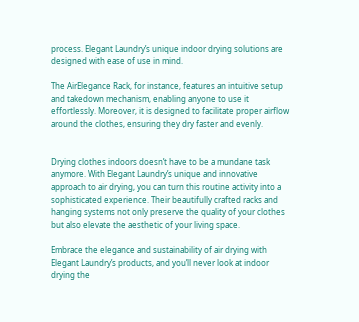process. Elegant Laundry’s unique indoor drying solutions are designed with ease of use in mind.

The AirElegance Rack, for instance, features an intuitive setup and takedown mechanism, enabling anyone to use it effortlessly. Moreover, it is designed to facilitate proper airflow around the clothes, ensuring they dry faster and evenly.


Drying clothes indoors doesn’t have to be a mundane task anymore. With Elegant Laundry’s unique and innovative approach to air drying, you can turn this routine activity into a sophisticated experience. Their beautifully crafted racks and hanging systems not only preserve the quality of your clothes but also elevate the aesthetic of your living space.

Embrace the elegance and sustainability of air drying with Elegant Laundry’s products, and you’ll never look at indoor drying the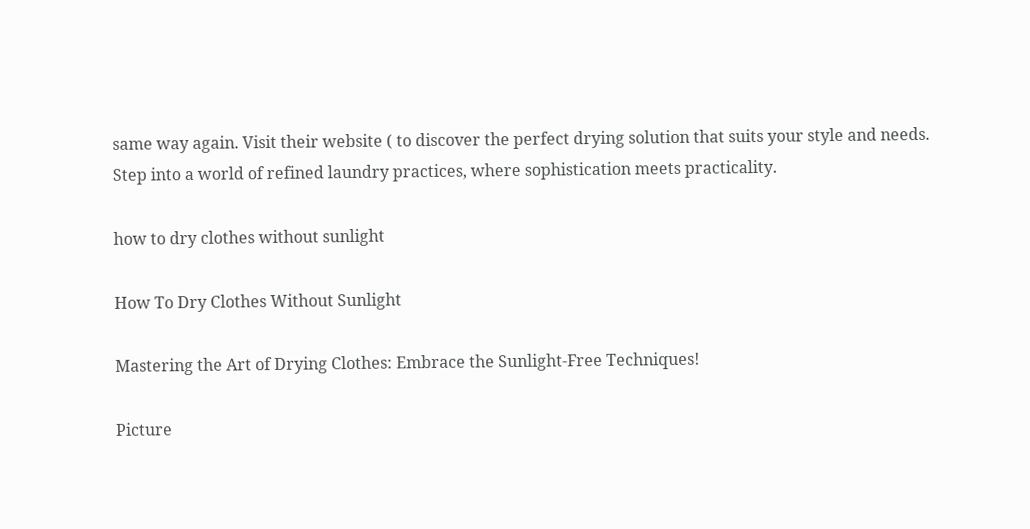same way again. Visit their website ( to discover the perfect drying solution that suits your style and needs. Step into a world of refined laundry practices, where sophistication meets practicality.

how to dry clothes without sunlight

How To Dry Clothes Without Sunlight

Mastering the Art of Drying Clothes: Embrace the Sunlight-Free Techniques!

Picture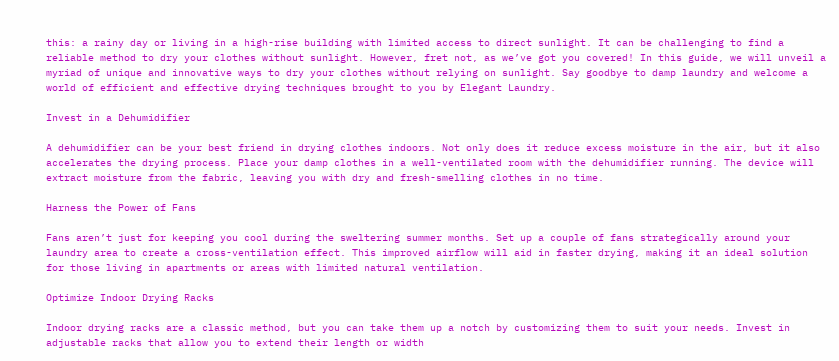this: a rainy day or living in a high-rise building with limited access to direct sunlight. It can be challenging to find a reliable method to dry your clothes without sunlight. However, fret not, as we’ve got you covered! In this guide, we will unveil a myriad of unique and innovative ways to dry your clothes without relying on sunlight. Say goodbye to damp laundry and welcome a world of efficient and effective drying techniques brought to you by Elegant Laundry.

Invest in a Dehumidifier

A dehumidifier can be your best friend in drying clothes indoors. Not only does it reduce excess moisture in the air, but it also accelerates the drying process. Place your damp clothes in a well-ventilated room with the dehumidifier running. The device will extract moisture from the fabric, leaving you with dry and fresh-smelling clothes in no time.

Harness the Power of Fans

Fans aren’t just for keeping you cool during the sweltering summer months. Set up a couple of fans strategically around your laundry area to create a cross-ventilation effect. This improved airflow will aid in faster drying, making it an ideal solution for those living in apartments or areas with limited natural ventilation.

Optimize Indoor Drying Racks

Indoor drying racks are a classic method, but you can take them up a notch by customizing them to suit your needs. Invest in adjustable racks that allow you to extend their length or width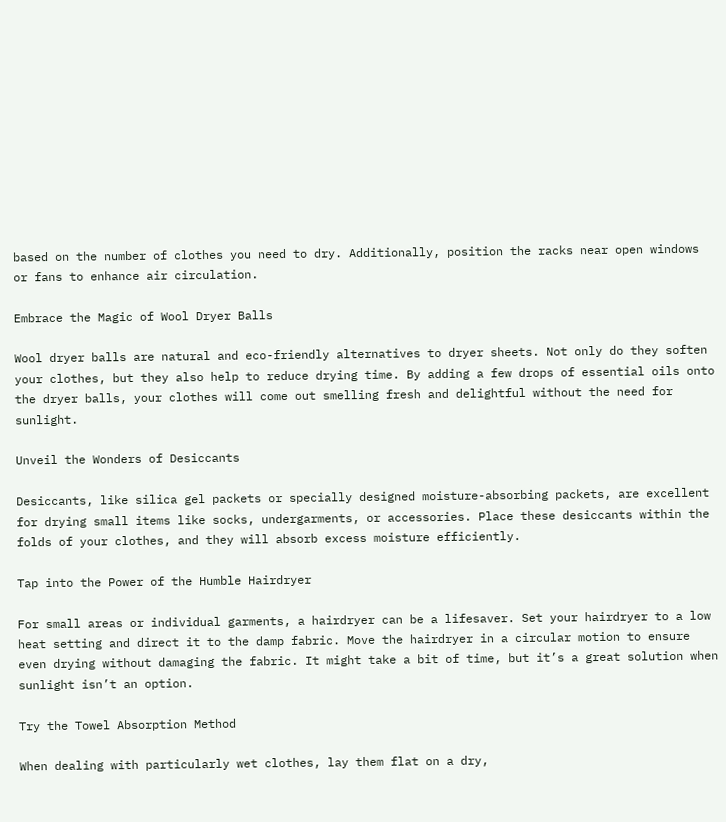based on the number of clothes you need to dry. Additionally, position the racks near open windows or fans to enhance air circulation.

Embrace the Magic of Wool Dryer Balls

Wool dryer balls are natural and eco-friendly alternatives to dryer sheets. Not only do they soften your clothes, but they also help to reduce drying time. By adding a few drops of essential oils onto the dryer balls, your clothes will come out smelling fresh and delightful without the need for sunlight.

Unveil the Wonders of Desiccants

Desiccants, like silica gel packets or specially designed moisture-absorbing packets, are excellent for drying small items like socks, undergarments, or accessories. Place these desiccants within the folds of your clothes, and they will absorb excess moisture efficiently.

Tap into the Power of the Humble Hairdryer

For small areas or individual garments, a hairdryer can be a lifesaver. Set your hairdryer to a low heat setting and direct it to the damp fabric. Move the hairdryer in a circular motion to ensure even drying without damaging the fabric. It might take a bit of time, but it’s a great solution when sunlight isn’t an option.

Try the Towel Absorption Method

When dealing with particularly wet clothes, lay them flat on a dry,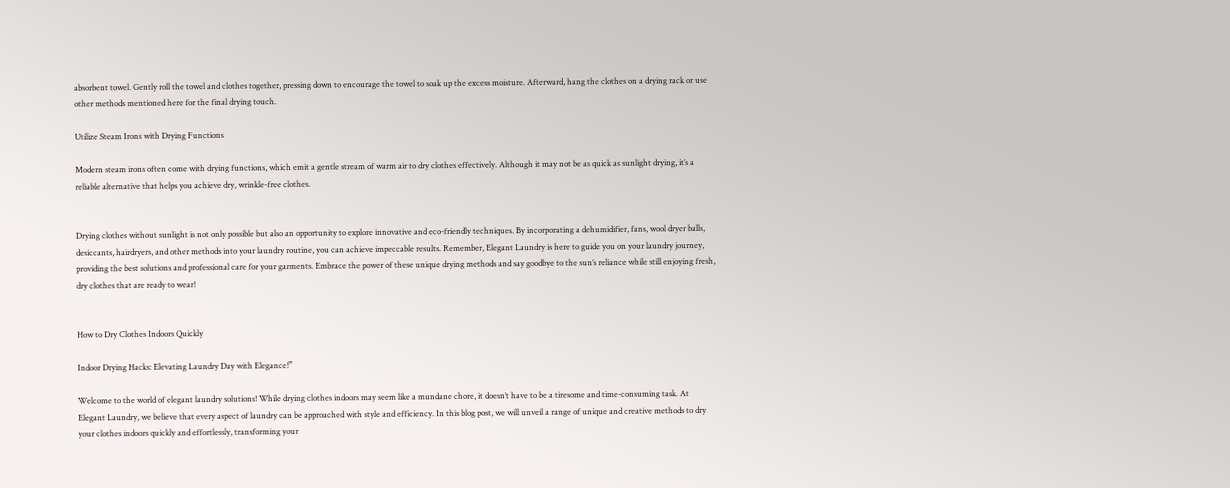absorbent towel. Gently roll the towel and clothes together, pressing down to encourage the towel to soak up the excess moisture. Afterward, hang the clothes on a drying rack or use other methods mentioned here for the final drying touch.

Utilize Steam Irons with Drying Functions

Modern steam irons often come with drying functions, which emit a gentle stream of warm air to dry clothes effectively. Although it may not be as quick as sunlight drying, it’s a reliable alternative that helps you achieve dry, wrinkle-free clothes.


Drying clothes without sunlight is not only possible but also an opportunity to explore innovative and eco-friendly techniques. By incorporating a dehumidifier, fans, wool dryer balls, desiccants, hairdryers, and other methods into your laundry routine, you can achieve impeccable results. Remember, Elegant Laundry is here to guide you on your laundry journey, providing the best solutions and professional care for your garments. Embrace the power of these unique drying methods and say goodbye to the sun’s reliance while still enjoying fresh, dry clothes that are ready to wear!


How to Dry Clothes Indoors Quickly

Indoor Drying Hacks: Elevating Laundry Day with Elegance!”

Welcome to the world of elegant laundry solutions! While drying clothes indoors may seem like a mundane chore, it doesn’t have to be a tiresome and time-consuming task. At Elegant Laundry, we believe that every aspect of laundry can be approached with style and efficiency. In this blog post, we will unveil a range of unique and creative methods to dry your clothes indoors quickly and effortlessly, transforming your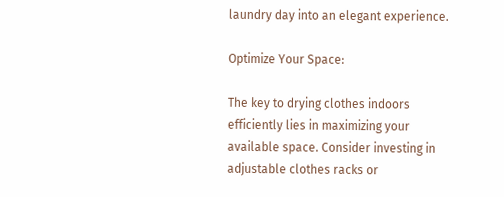laundry day into an elegant experience.

Optimize Your Space:

The key to drying clothes indoors efficiently lies in maximizing your available space. Consider investing in adjustable clothes racks or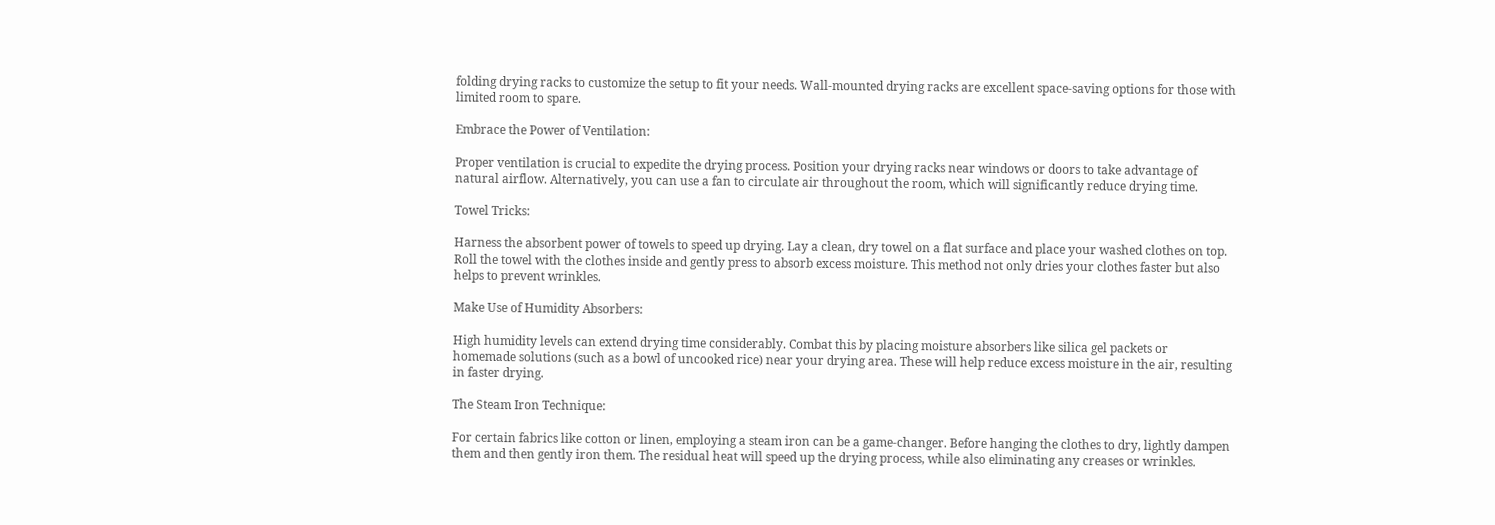folding drying racks to customize the setup to fit your needs. Wall-mounted drying racks are excellent space-saving options for those with limited room to spare.

Embrace the Power of Ventilation:

Proper ventilation is crucial to expedite the drying process. Position your drying racks near windows or doors to take advantage of natural airflow. Alternatively, you can use a fan to circulate air throughout the room, which will significantly reduce drying time.

Towel Tricks:

Harness the absorbent power of towels to speed up drying. Lay a clean, dry towel on a flat surface and place your washed clothes on top. Roll the towel with the clothes inside and gently press to absorb excess moisture. This method not only dries your clothes faster but also helps to prevent wrinkles.

Make Use of Humidity Absorbers:

High humidity levels can extend drying time considerably. Combat this by placing moisture absorbers like silica gel packets or homemade solutions (such as a bowl of uncooked rice) near your drying area. These will help reduce excess moisture in the air, resulting in faster drying.

The Steam Iron Technique:

For certain fabrics like cotton or linen, employing a steam iron can be a game-changer. Before hanging the clothes to dry, lightly dampen them and then gently iron them. The residual heat will speed up the drying process, while also eliminating any creases or wrinkles.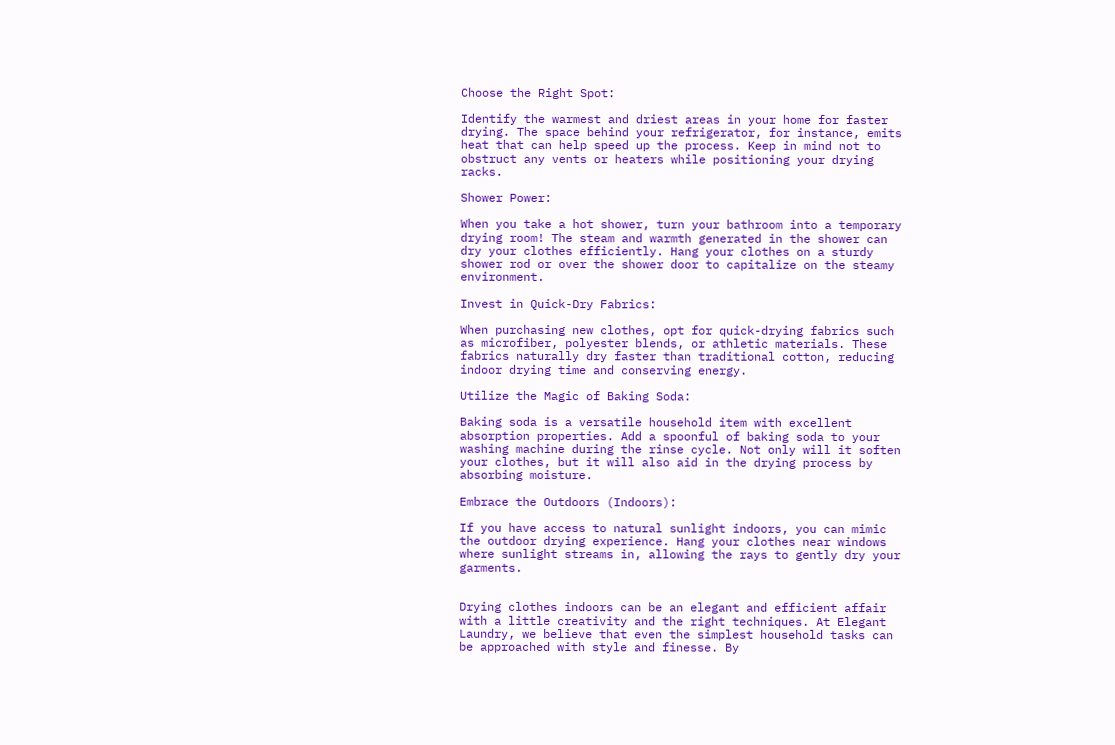Choose the Right Spot:

Identify the warmest and driest areas in your home for faster drying. The space behind your refrigerator, for instance, emits heat that can help speed up the process. Keep in mind not to obstruct any vents or heaters while positioning your drying racks.

Shower Power:

When you take a hot shower, turn your bathroom into a temporary drying room! The steam and warmth generated in the shower can dry your clothes efficiently. Hang your clothes on a sturdy shower rod or over the shower door to capitalize on the steamy environment.

Invest in Quick-Dry Fabrics:

When purchasing new clothes, opt for quick-drying fabrics such as microfiber, polyester blends, or athletic materials. These fabrics naturally dry faster than traditional cotton, reducing indoor drying time and conserving energy.

Utilize the Magic of Baking Soda:

Baking soda is a versatile household item with excellent absorption properties. Add a spoonful of baking soda to your washing machine during the rinse cycle. Not only will it soften your clothes, but it will also aid in the drying process by absorbing moisture.

Embrace the Outdoors (Indoors):

If you have access to natural sunlight indoors, you can mimic the outdoor drying experience. Hang your clothes near windows where sunlight streams in, allowing the rays to gently dry your garments.


Drying clothes indoors can be an elegant and efficient affair with a little creativity and the right techniques. At Elegant Laundry, we believe that even the simplest household tasks can be approached with style and finesse. By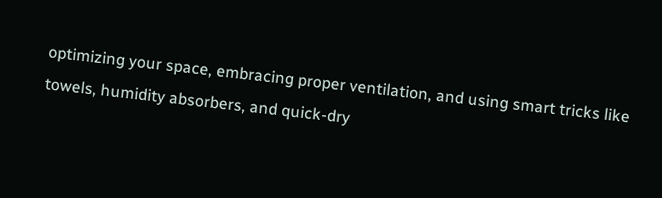optimizing your space, embracing proper ventilation, and using smart tricks like towels, humidity absorbers, and quick-dry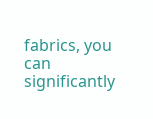fabrics, you can significantly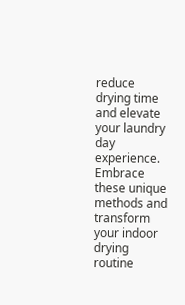reduce drying time and elevate your laundry day experience. Embrace these unique methods and transform your indoor drying routine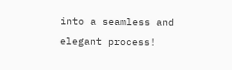into a seamless and elegant process!